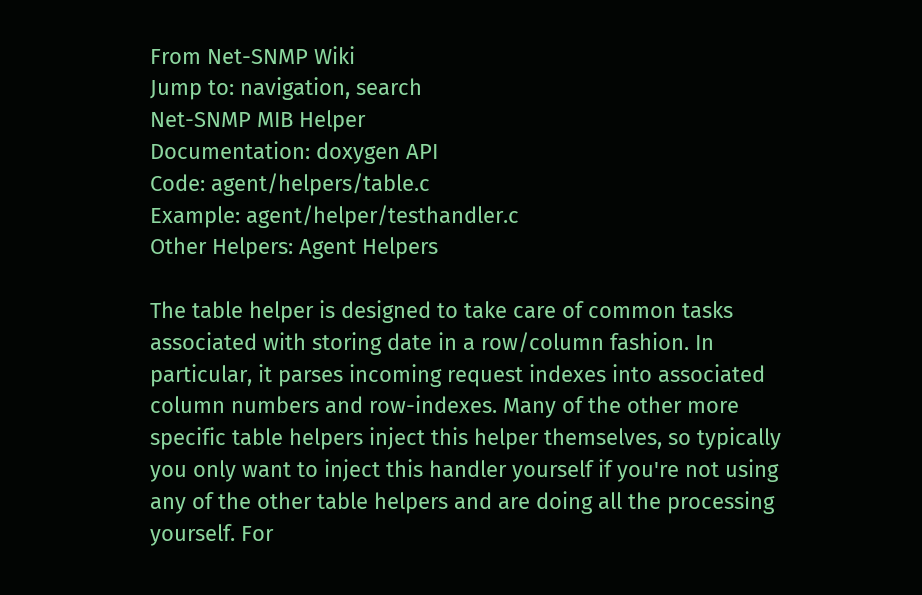From Net-SNMP Wiki
Jump to: navigation, search
Net-SNMP MIB Helper
Documentation: doxygen API
Code: agent/helpers/table.c
Example: agent/helper/testhandler.c
Other Helpers: Agent Helpers

The table helper is designed to take care of common tasks associated with storing date in a row/column fashion. In particular, it parses incoming request indexes into associated column numbers and row-indexes. Many of the other more specific table helpers inject this helper themselves, so typically you only want to inject this handler yourself if you're not using any of the other table helpers and are doing all the processing yourself. For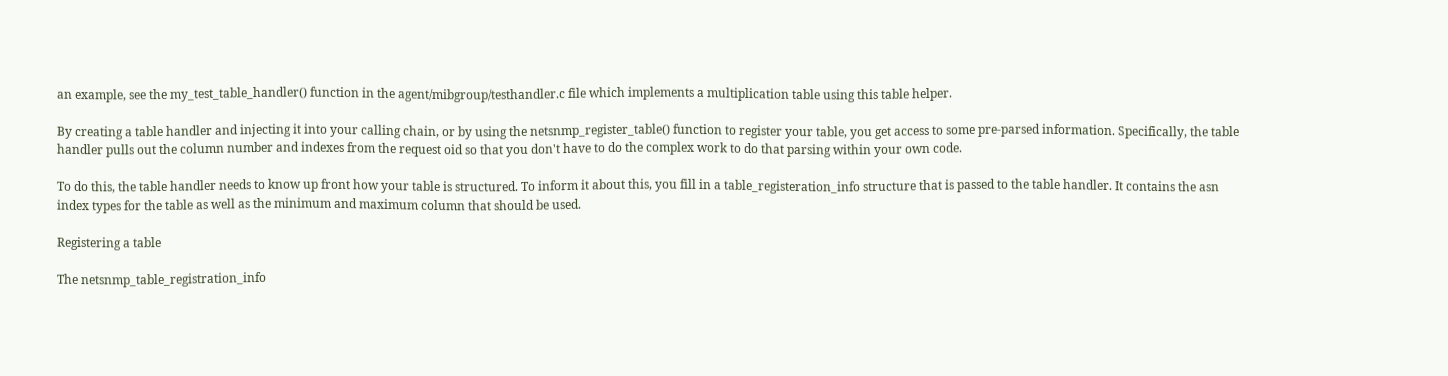an example, see the my_test_table_handler() function in the agent/mibgroup/testhandler.c file which implements a multiplication table using this table helper.

By creating a table handler and injecting it into your calling chain, or by using the netsnmp_register_table() function to register your table, you get access to some pre-parsed information. Specifically, the table handler pulls out the column number and indexes from the request oid so that you don't have to do the complex work to do that parsing within your own code.

To do this, the table handler needs to know up front how your table is structured. To inform it about this, you fill in a table_registeration_info structure that is passed to the table handler. It contains the asn index types for the table as well as the minimum and maximum column that should be used.

Registering a table

The netsnmp_table_registration_info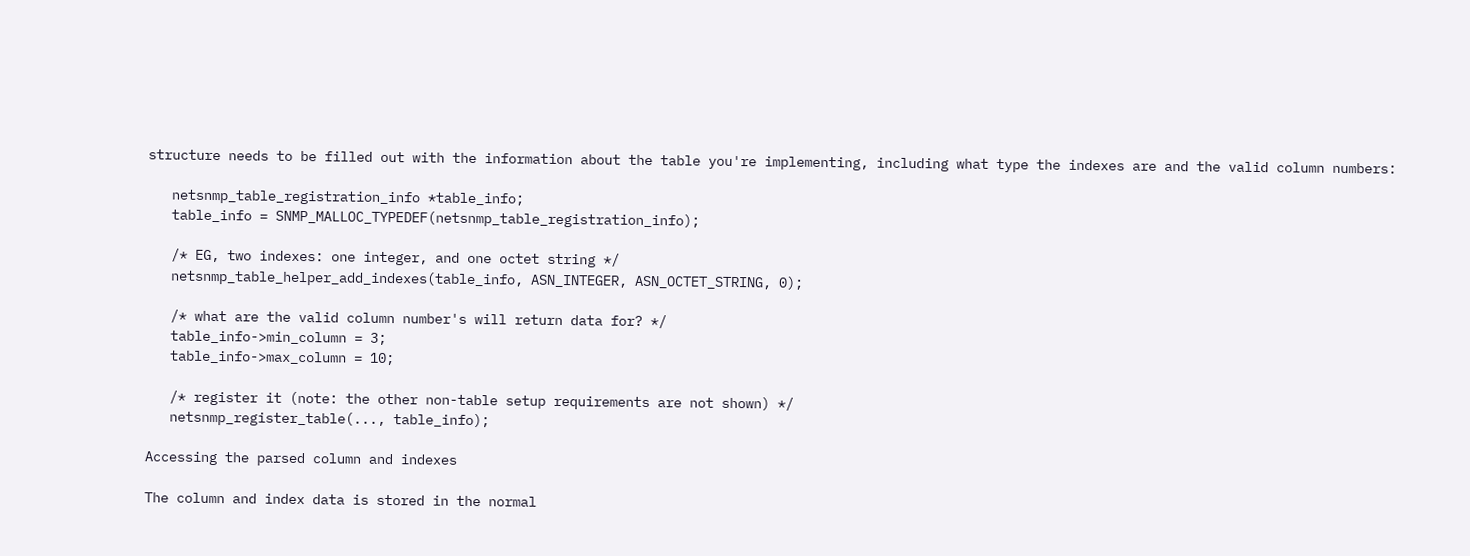structure needs to be filled out with the information about the table you're implementing, including what type the indexes are and the valid column numbers:

   netsnmp_table_registration_info *table_info;
   table_info = SNMP_MALLOC_TYPEDEF(netsnmp_table_registration_info);

   /* EG, two indexes: one integer, and one octet string */
   netsnmp_table_helper_add_indexes(table_info, ASN_INTEGER, ASN_OCTET_STRING, 0);

   /* what are the valid column number's will return data for? */
   table_info->min_column = 3;
   table_info->max_column = 10;

   /* register it (note: the other non-table setup requirements are not shown) */
   netsnmp_register_table(..., table_info);

Accessing the parsed column and indexes

The column and index data is stored in the normal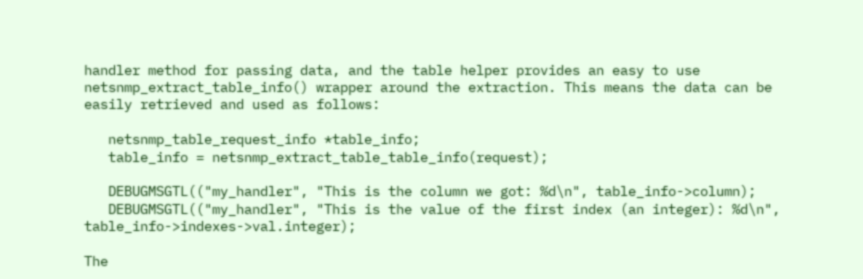handler method for passing data, and the table helper provides an easy to use netsnmp_extract_table_info() wrapper around the extraction. This means the data can be easily retrieved and used as follows:

   netsnmp_table_request_info *table_info;
   table_info = netsnmp_extract_table_table_info(request);

   DEBUGMSGTL(("my_handler", "This is the column we got: %d\n", table_info->column);
   DEBUGMSGTL(("my_handler", "This is the value of the first index (an integer): %d\n", table_info->indexes->val.integer);

The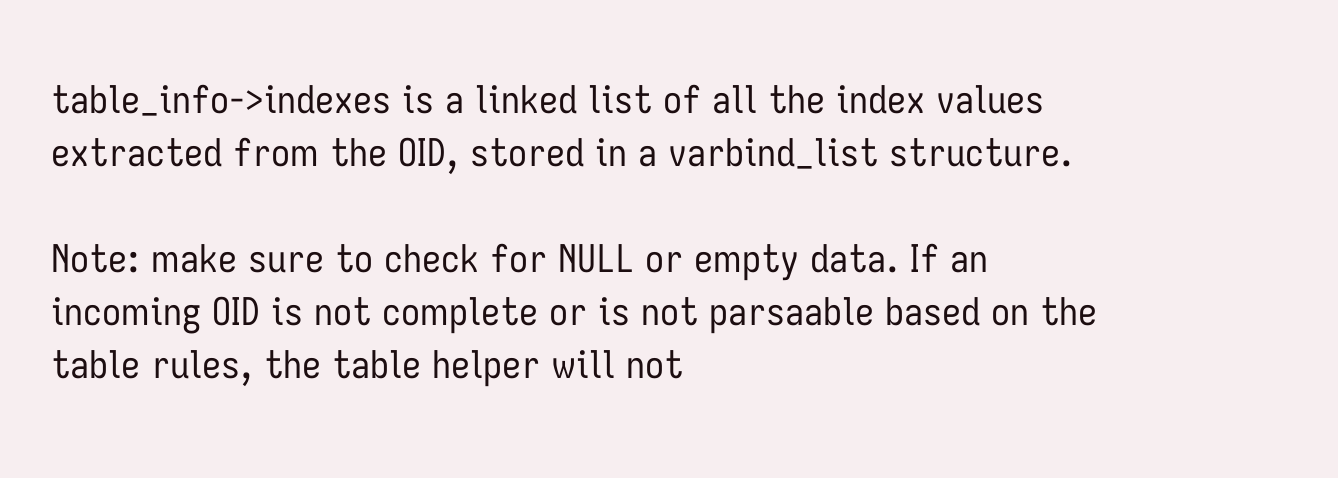table_info->indexes is a linked list of all the index values extracted from the OID, stored in a varbind_list structure.

Note: make sure to check for NULL or empty data. If an incoming OID is not complete or is not parsaable based on the table rules, the table helper will not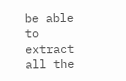be able to extract all the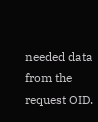needed data from the request OID.